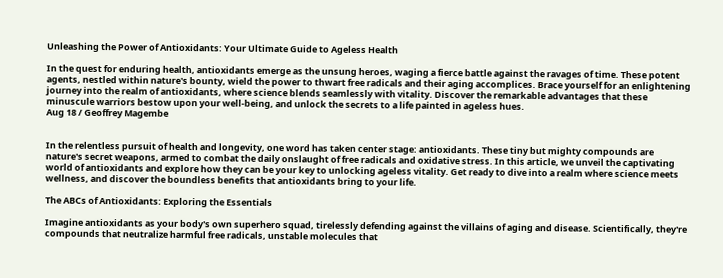Unleashing the Power of Antioxidants: Your Ultimate Guide to Ageless Health

In the quest for enduring health, antioxidants emerge as the unsung heroes, waging a fierce battle against the ravages of time. These potent agents, nestled within nature's bounty, wield the power to thwart free radicals and their aging accomplices. Brace yourself for an enlightening journey into the realm of antioxidants, where science blends seamlessly with vitality. Discover the remarkable advantages that these minuscule warriors bestow upon your well-being, and unlock the secrets to a life painted in ageless hues.
Aug 18 / Geoffrey Magembe


In the relentless pursuit of health and longevity, one word has taken center stage: antioxidants. These tiny but mighty compounds are nature's secret weapons, armed to combat the daily onslaught of free radicals and oxidative stress. In this article, we unveil the captivating world of antioxidants and explore how they can be your key to unlocking ageless vitality. Get ready to dive into a realm where science meets wellness, and discover the boundless benefits that antioxidants bring to your life.

The ABCs of Antioxidants: Exploring the Essentials

Imagine antioxidants as your body's own superhero squad, tirelessly defending against the villains of aging and disease. Scientifically, they're compounds that neutralize harmful free radicals, unstable molecules that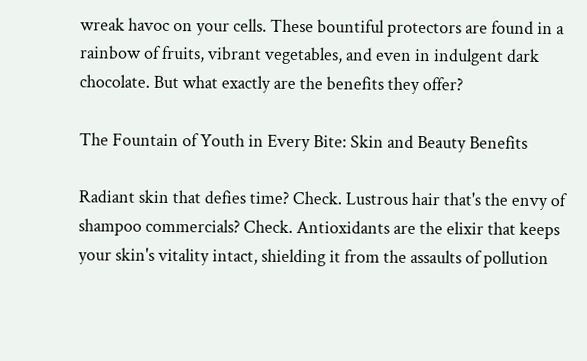wreak havoc on your cells. These bountiful protectors are found in a rainbow of fruits, vibrant vegetables, and even in indulgent dark chocolate. But what exactly are the benefits they offer?

The Fountain of Youth in Every Bite: Skin and Beauty Benefits

Radiant skin that defies time? Check. Lustrous hair that's the envy of shampoo commercials? Check. Antioxidants are the elixir that keeps your skin's vitality intact, shielding it from the assaults of pollution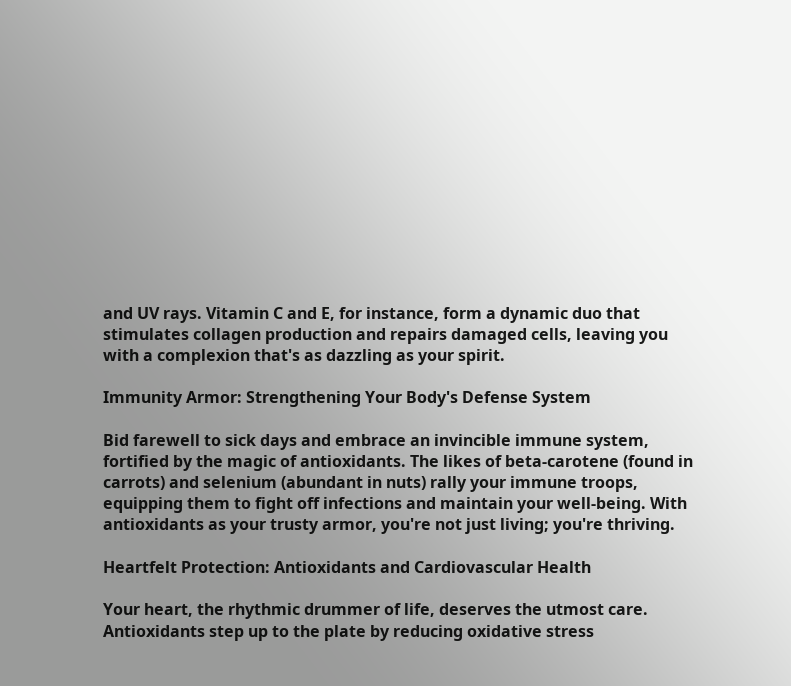and UV rays. Vitamin C and E, for instance, form a dynamic duo that stimulates collagen production and repairs damaged cells, leaving you with a complexion that's as dazzling as your spirit.

Immunity Armor: Strengthening Your Body's Defense System

Bid farewell to sick days and embrace an invincible immune system, fortified by the magic of antioxidants. The likes of beta-carotene (found in carrots) and selenium (abundant in nuts) rally your immune troops, equipping them to fight off infections and maintain your well-being. With antioxidants as your trusty armor, you're not just living; you're thriving.

Heartfelt Protection: Antioxidants and Cardiovascular Health

Your heart, the rhythmic drummer of life, deserves the utmost care. Antioxidants step up to the plate by reducing oxidative stress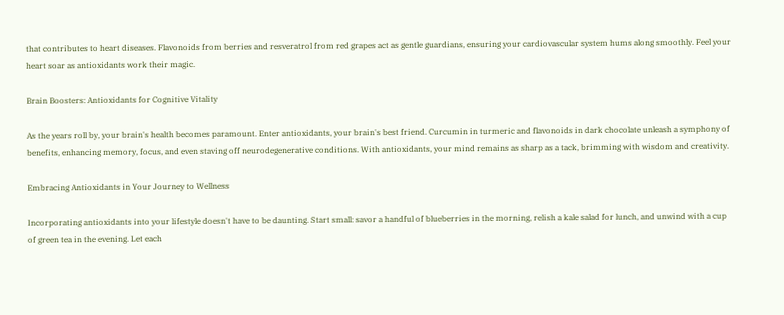that contributes to heart diseases. Flavonoids from berries and resveratrol from red grapes act as gentle guardians, ensuring your cardiovascular system hums along smoothly. Feel your heart soar as antioxidants work their magic.

Brain Boosters: Antioxidants for Cognitive Vitality

As the years roll by, your brain's health becomes paramount. Enter antioxidants, your brain's best friend. Curcumin in turmeric and flavonoids in dark chocolate unleash a symphony of benefits, enhancing memory, focus, and even staving off neurodegenerative conditions. With antioxidants, your mind remains as sharp as a tack, brimming with wisdom and creativity.

Embracing Antioxidants in Your Journey to Wellness

Incorporating antioxidants into your lifestyle doesn't have to be daunting. Start small: savor a handful of blueberries in the morning, relish a kale salad for lunch, and unwind with a cup of green tea in the evening. Let each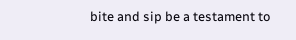bite and sip be a testament to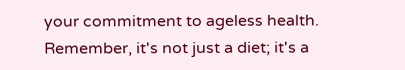your commitment to ageless health. Remember, it's not just a diet; it's a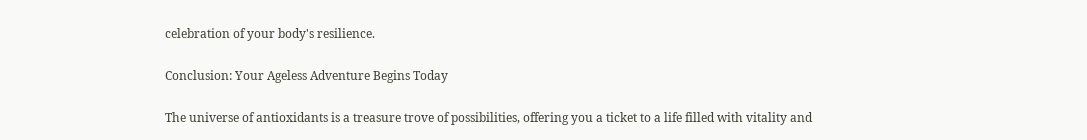celebration of your body's resilience.

Conclusion: Your Ageless Adventure Begins Today

The universe of antioxidants is a treasure trove of possibilities, offering you a ticket to a life filled with vitality and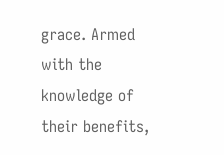grace. Armed with the knowledge of their benefits,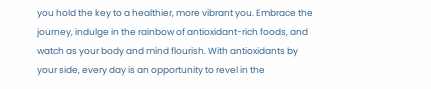you hold the key to a healthier, more vibrant you. Embrace the journey, indulge in the rainbow of antioxidant-rich foods, and watch as your body and mind flourish. With antioxidants by your side, every day is an opportunity to revel in the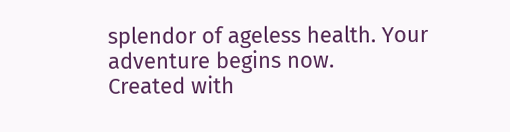splendor of ageless health. Your adventure begins now.
Created with